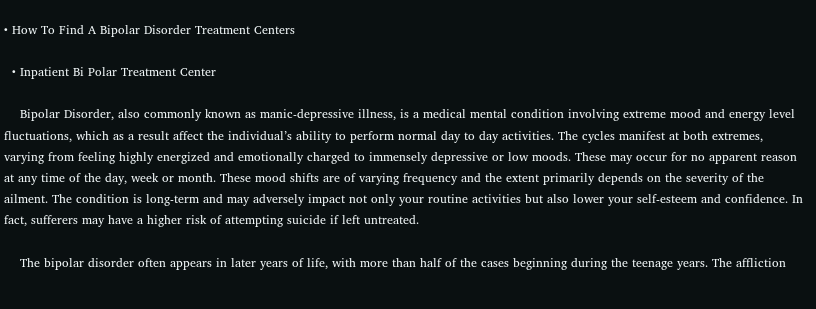• How To Find A Bipolar Disorder Treatment Centers

  • Inpatient Bi Polar Treatment Center

    Bipolar Disorder, also commonly known as manic-depressive illness, is a medical mental condition involving extreme mood and energy level fluctuations, which as a result affect the individual’s ability to perform normal day to day activities. The cycles manifest at both extremes, varying from feeling highly energized and emotionally charged to immensely depressive or low moods. These may occur for no apparent reason at any time of the day, week or month. These mood shifts are of varying frequency and the extent primarily depends on the severity of the ailment. The condition is long-term and may adversely impact not only your routine activities but also lower your self-esteem and confidence. In fact, sufferers may have a higher risk of attempting suicide if left untreated.

    The bipolar disorder often appears in later years of life, with more than half of the cases beginning during the teenage years. The affliction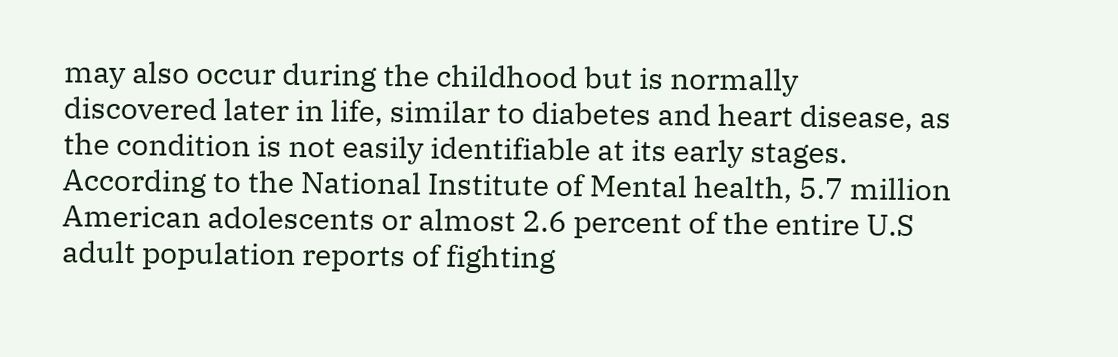may also occur during the childhood but is normally discovered later in life, similar to diabetes and heart disease, as the condition is not easily identifiable at its early stages. According to the National Institute of Mental health, 5.7 million American adolescents or almost 2.6 percent of the entire U.S adult population reports of fighting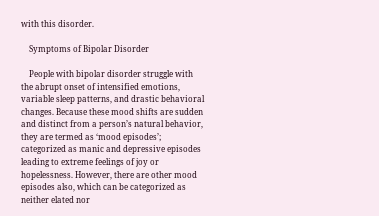with this disorder.

    Symptoms of Bipolar Disorder

    People with bipolar disorder struggle with the abrupt onset of intensified emotions, variable sleep patterns, and drastic behavioral changes. Because these mood shifts are sudden and distinct from a person’s natural behavior, they are termed as ‘mood episodes’; categorized as manic and depressive episodes leading to extreme feelings of joy or hopelessness. However, there are other mood episodes also, which can be categorized as neither elated nor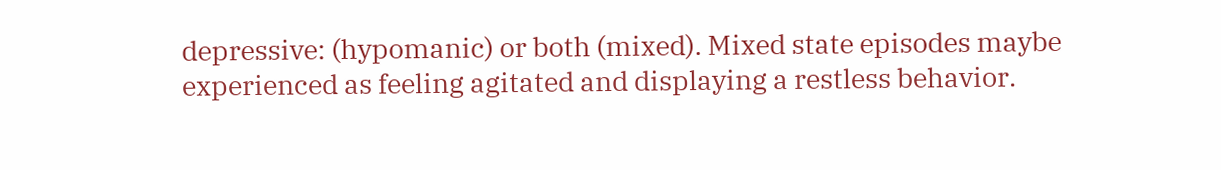depressive: (hypomanic) or both (mixed). Mixed state episodes maybe experienced as feeling agitated and displaying a restless behavior.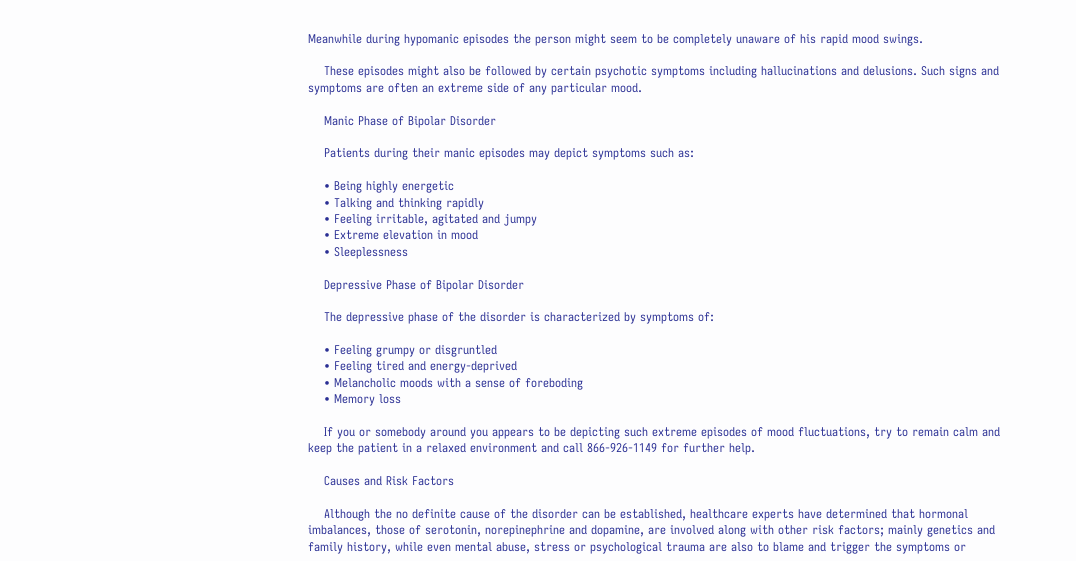Meanwhile during hypomanic episodes the person might seem to be completely unaware of his rapid mood swings.

    These episodes might also be followed by certain psychotic symptoms including hallucinations and delusions. Such signs and symptoms are often an extreme side of any particular mood.

    Manic Phase of Bipolar Disorder

    Patients during their manic episodes may depict symptoms such as:

    • Being highly energetic
    • Talking and thinking rapidly
    • Feeling irritable, agitated and jumpy
    • Extreme elevation in mood
    • Sleeplessness

    Depressive Phase of Bipolar Disorder

    The depressive phase of the disorder is characterized by symptoms of:

    • Feeling grumpy or disgruntled
    • Feeling tired and energy-deprived
    • Melancholic moods with a sense of foreboding
    • Memory loss

    If you or somebody around you appears to be depicting such extreme episodes of mood fluctuations, try to remain calm and keep the patient in a relaxed environment and call 866-926-1149 for further help.

    Causes and Risk Factors

    Although the no definite cause of the disorder can be established, healthcare experts have determined that hormonal imbalances, those of serotonin, norepinephrine and dopamine, are involved along with other risk factors; mainly genetics and family history, while even mental abuse, stress or psychological trauma are also to blame and trigger the symptoms or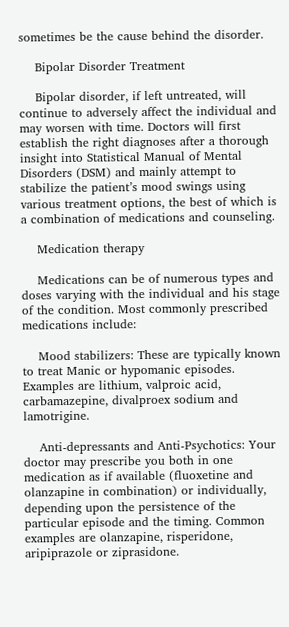sometimes be the cause behind the disorder.

    Bipolar Disorder Treatment

    Bipolar disorder, if left untreated, will continue to adversely affect the individual and may worsen with time. Doctors will first establish the right diagnoses after a thorough insight into Statistical Manual of Mental Disorders (DSM) and mainly attempt to stabilize the patient’s mood swings using various treatment options, the best of which is a combination of medications and counseling.

    Medication therapy

    Medications can be of numerous types and doses varying with the individual and his stage of the condition. Most commonly prescribed medications include:

    Mood stabilizers: These are typically known to treat Manic or hypomanic episodes. Examples are lithium, valproic acid, carbamazepine, divalproex sodium and lamotrigine.

    Anti-depressants and Anti-Psychotics: Your doctor may prescribe you both in one medication as if available (fluoxetine and olanzapine in combination) or individually, depending upon the persistence of the particular episode and the timing. Common examples are olanzapine, risperidone, aripiprazole or ziprasidone.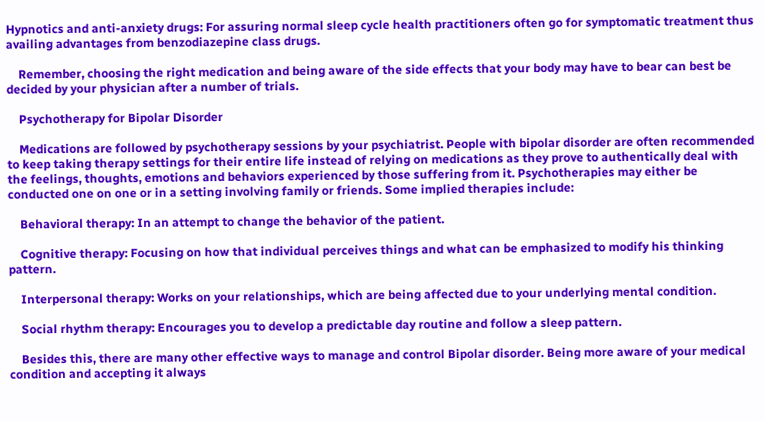Hypnotics and anti-anxiety drugs: For assuring normal sleep cycle health practitioners often go for symptomatic treatment thus availing advantages from benzodiazepine class drugs.

    Remember, choosing the right medication and being aware of the side effects that your body may have to bear can best be decided by your physician after a number of trials.

    Psychotherapy for Bipolar Disorder

    Medications are followed by psychotherapy sessions by your psychiatrist. People with bipolar disorder are often recommended to keep taking therapy settings for their entire life instead of relying on medications as they prove to authentically deal with the feelings, thoughts, emotions and behaviors experienced by those suffering from it. Psychotherapies may either be conducted one on one or in a setting involving family or friends. Some implied therapies include:

    Behavioral therapy: In an attempt to change the behavior of the patient.

    Cognitive therapy: Focusing on how that individual perceives things and what can be emphasized to modify his thinking pattern.

    Interpersonal therapy: Works on your relationships, which are being affected due to your underlying mental condition.

    Social rhythm therapy: Encourages you to develop a predictable day routine and follow a sleep pattern.

    Besides this, there are many other effective ways to manage and control Bipolar disorder. Being more aware of your medical condition and accepting it always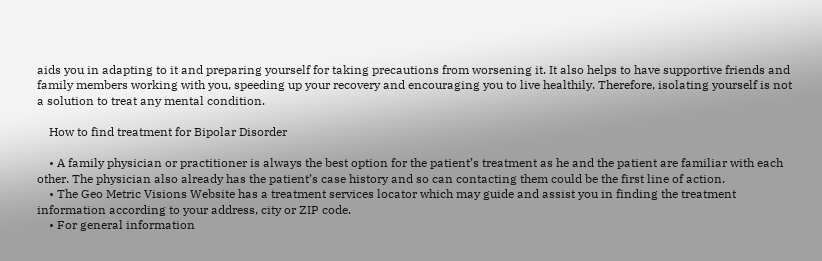aids you in adapting to it and preparing yourself for taking precautions from worsening it. It also helps to have supportive friends and family members working with you, speeding up your recovery and encouraging you to live healthily. Therefore, isolating yourself is not a solution to treat any mental condition.

    How to find treatment for Bipolar Disorder

    • A family physician or practitioner is always the best option for the patient’s treatment as he and the patient are familiar with each other. The physician also already has the patient’s case history and so can contacting them could be the first line of action.
    • The Geo Metric Visions Website has a treatment services locator which may guide and assist you in finding the treatment information according to your address, city or ZIP code.
    • For general information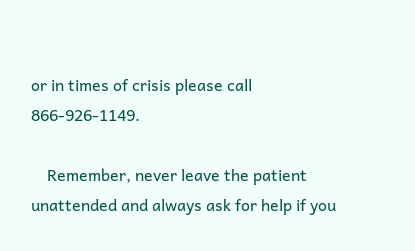or in times of crisis please call 866-926-1149.

    Remember, never leave the patient unattended and always ask for help if you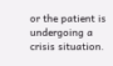or the patient is undergoing a crisis situation.